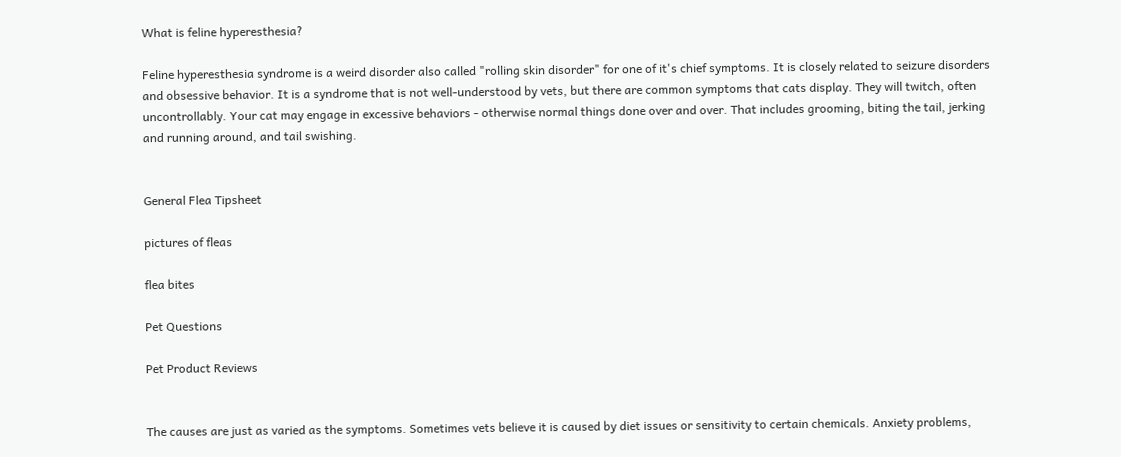What is feline hyperesthesia?

Feline hyperesthesia syndrome is a weird disorder also called "rolling skin disorder" for one of it's chief symptoms. It is closely related to seizure disorders and obsessive behavior. It is a syndrome that is not well-understood by vets, but there are common symptoms that cats display. They will twitch, often uncontrollably. Your cat may engage in excessive behaviors - otherwise normal things done over and over. That includes grooming, biting the tail, jerking and running around, and tail swishing.


General Flea Tipsheet

pictures of fleas

flea bites

Pet Questions

Pet Product Reviews


The causes are just as varied as the symptoms. Sometimes vets believe it is caused by diet issues or sensitivity to certain chemicals. Anxiety problems,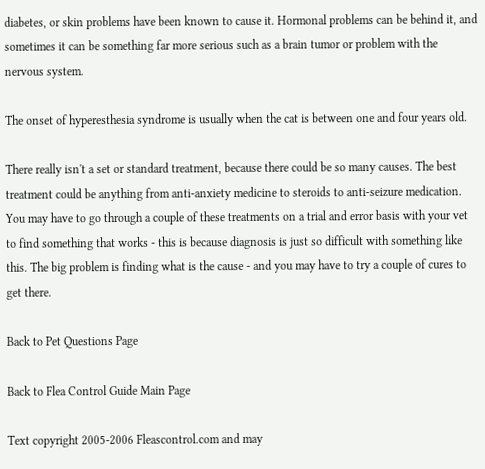diabetes, or skin problems have been known to cause it. Hormonal problems can be behind it, and sometimes it can be something far more serious such as a brain tumor or problem with the nervous system.

The onset of hyperesthesia syndrome is usually when the cat is between one and four years old.

There really isn't a set or standard treatment, because there could be so many causes. The best treatment could be anything from anti-anxiety medicine to steroids to anti-seizure medication. You may have to go through a couple of these treatments on a trial and error basis with your vet to find something that works - this is because diagnosis is just so difficult with something like this. The big problem is finding what is the cause - and you may have to try a couple of cures to get there.

Back to Pet Questions Page

Back to Flea Control Guide Main Page

Text copyright 2005-2006 Fleascontrol.com and may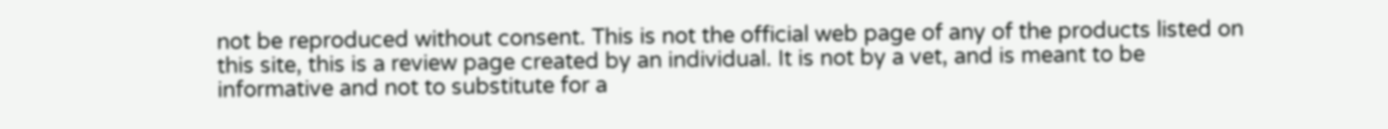not be reproduced without consent. This is not the official web page of any of the products listed on this site, this is a review page created by an individual. It is not by a vet, and is meant to be informative and not to substitute for a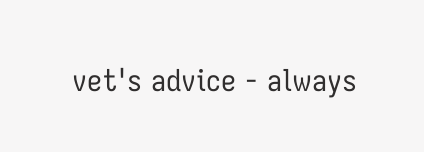vet's advice - always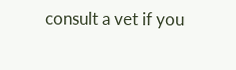consult a vet if you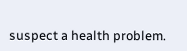suspect a health problem.